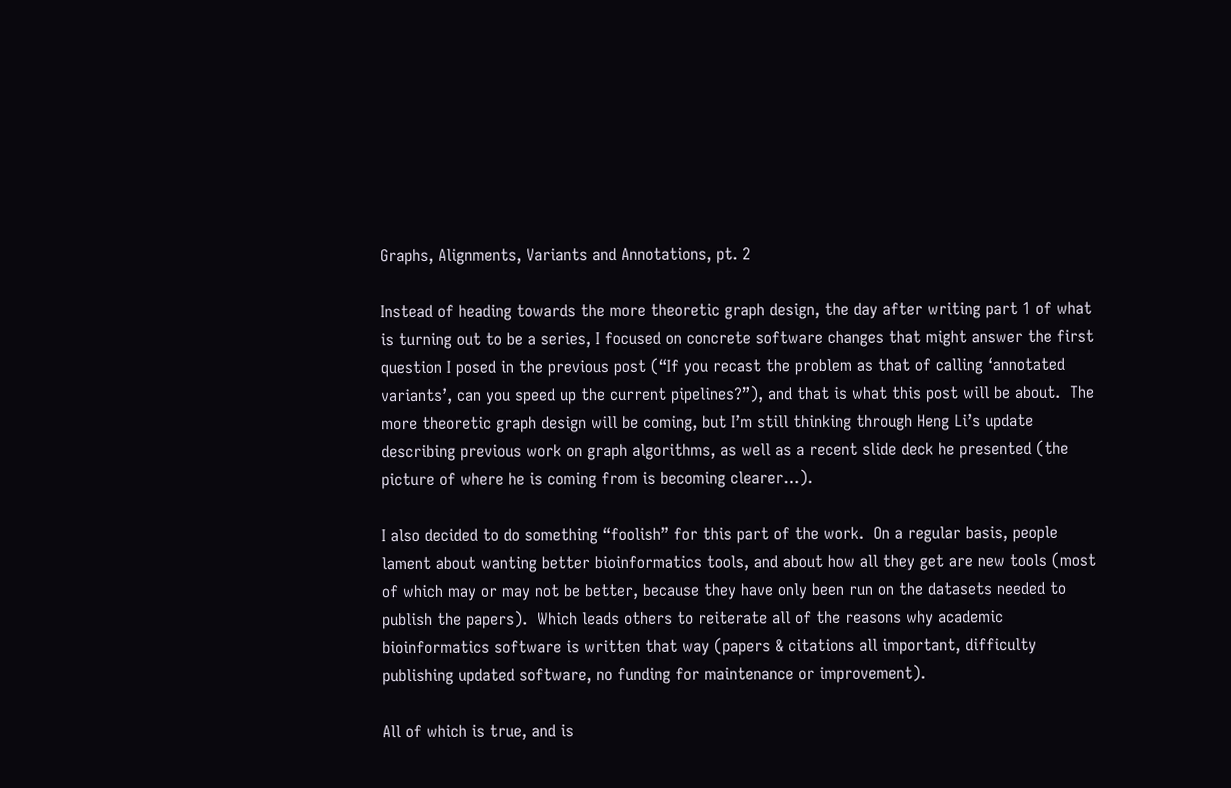Graphs, Alignments, Variants and Annotations, pt. 2

Instead of heading towards the more theoretic graph design, the day after writing part 1 of what is turning out to be a series, I focused on concrete software changes that might answer the first question I posed in the previous post (“If you recast the problem as that of calling ‘annotated variants’, can you speed up the current pipelines?”), and that is what this post will be about.  The more theoretic graph design will be coming, but I’m still thinking through Heng Li’s update describing previous work on graph algorithms, as well as a recent slide deck he presented (the picture of where he is coming from is becoming clearer…).

I also decided to do something “foolish” for this part of the work.  On a regular basis, people lament about wanting better bioinformatics tools, and about how all they get are new tools (most of which may or may not be better, because they have only been run on the datasets needed to publish the papers).  Which leads others to reiterate all of the reasons why academic bioinformatics software is written that way (papers & citations all important, difficulty publishing updated software, no funding for maintenance or improvement).

All of which is true, and is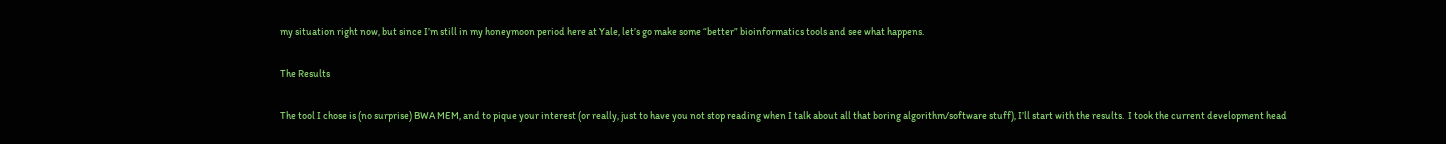my situation right now, but since I’m still in my honeymoon period here at Yale, let’s go make some “better” bioinformatics tools and see what happens.

The Results

The tool I chose is (no surprise) BWA MEM, and to pique your interest (or really, just to have you not stop reading when I talk about all that boring algorithm/software stuff), I’ll start with the results.  I took the current development head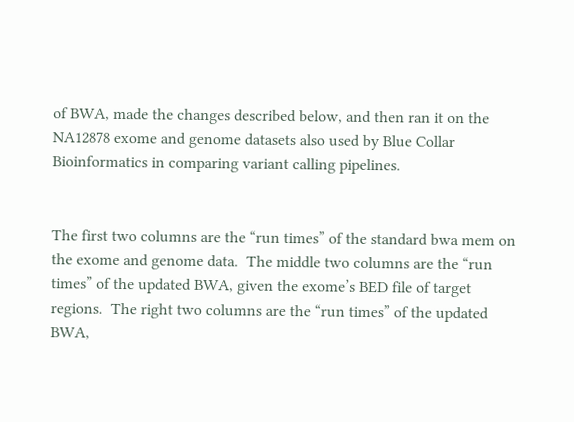of BWA, made the changes described below, and then ran it on the NA12878 exome and genome datasets also used by Blue Collar Bioinformatics in comparing variant calling pipelines.


The first two columns are the “run times” of the standard bwa mem on the exome and genome data.  The middle two columns are the “run times” of the updated BWA, given the exome’s BED file of target regions.  The right two columns are the “run times” of the updated BWA,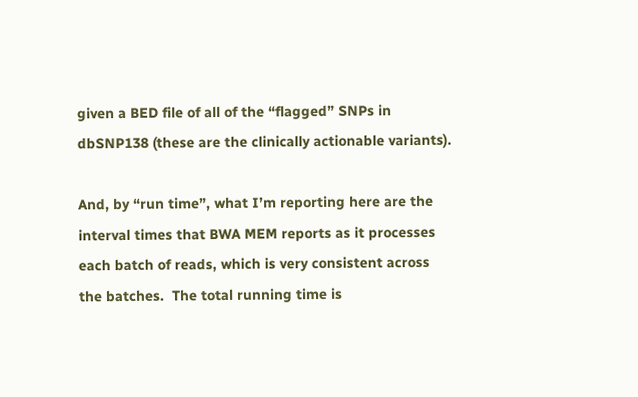given a BED file of all of the “flagged” SNPs in dbSNP138 (these are the clinically actionable variants).

And, by “run time”, what I’m reporting here are the interval times that BWA MEM reports as it processes each batch of reads, which is very consistent across the batches.  The total running time is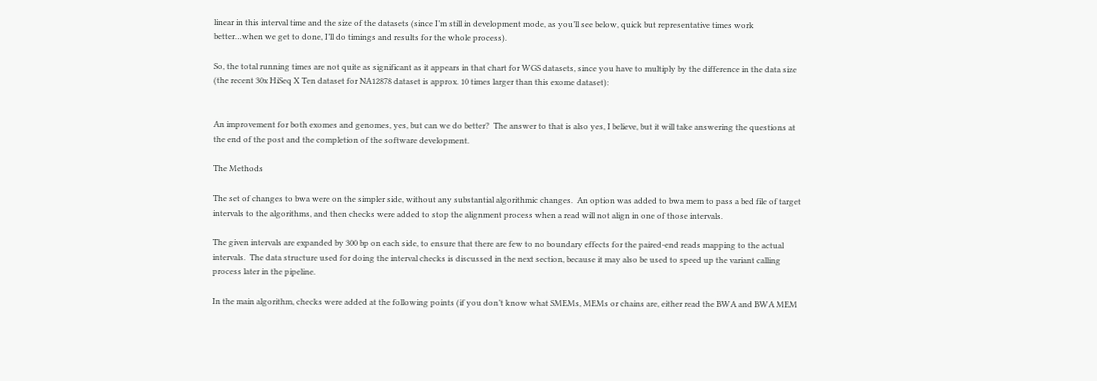linear in this interval time and the size of the datasets (since I’m still in development mode, as you’ll see below, quick but representative times work better…when we get to done, I’ll do timings and results for the whole process).

So, the total running times are not quite as significant as it appears in that chart for WGS datasets, since you have to multiply by the difference in the data size (the recent 30x HiSeq X Ten dataset for NA12878 dataset is approx. 10 times larger than this exome dataset):


An improvement for both exomes and genomes, yes, but can we do better?  The answer to that is also yes, I believe, but it will take answering the questions at the end of the post and the completion of the software development.

The Methods

The set of changes to bwa were on the simpler side, without any substantial algorithmic changes.  An option was added to bwa mem to pass a bed file of target intervals to the algorithms, and then checks were added to stop the alignment process when a read will not align in one of those intervals.

The given intervals are expanded by 300 bp on each side, to ensure that there are few to no boundary effects for the paired-end reads mapping to the actual intervals.  The data structure used for doing the interval checks is discussed in the next section, because it may also be used to speed up the variant calling process later in the pipeline.

In the main algorithm, checks were added at the following points (if you don’t know what SMEMs, MEMs or chains are, either read the BWA and BWA MEM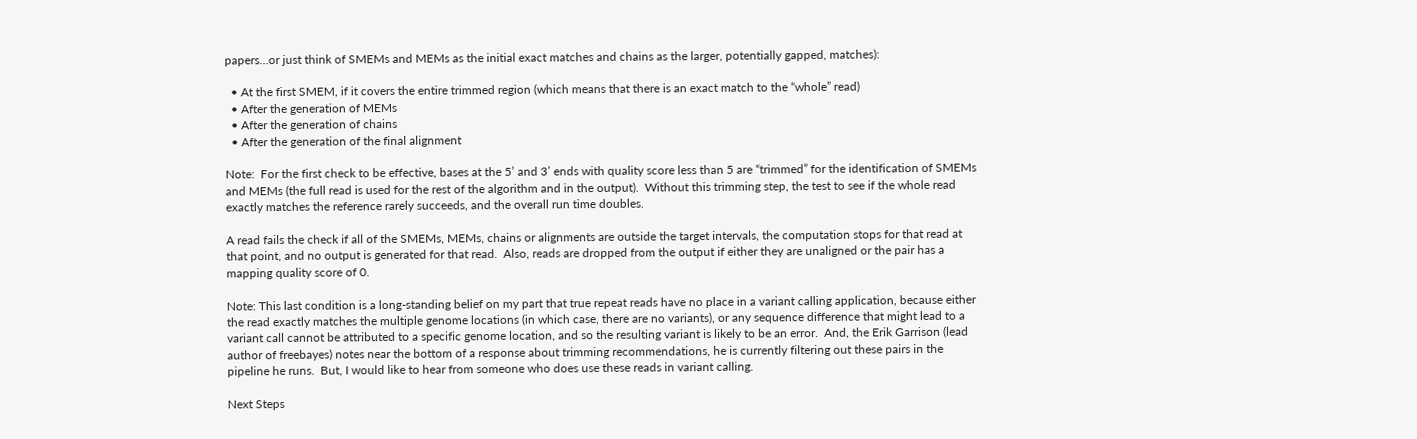papers…or just think of SMEMs and MEMs as the initial exact matches and chains as the larger, potentially gapped, matches):

  • At the first SMEM, if it covers the entire trimmed region (which means that there is an exact match to the “whole” read)
  • After the generation of MEMs
  • After the generation of chains
  • After the generation of the final alignment

Note:  For the first check to be effective, bases at the 5’ and 3’ ends with quality score less than 5 are “trimmed” for the identification of SMEMs and MEMs (the full read is used for the rest of the algorithm and in the output).  Without this trimming step, the test to see if the whole read exactly matches the reference rarely succeeds, and the overall run time doubles.

A read fails the check if all of the SMEMs, MEMs, chains or alignments are outside the target intervals, the computation stops for that read at that point, and no output is generated for that read.  Also, reads are dropped from the output if either they are unaligned or the pair has a mapping quality score of 0.

Note: This last condition is a long-standing belief on my part that true repeat reads have no place in a variant calling application, because either the read exactly matches the multiple genome locations (in which case, there are no variants), or any sequence difference that might lead to a variant call cannot be attributed to a specific genome location, and so the resulting variant is likely to be an error.  And, the Erik Garrison (lead author of freebayes) notes near the bottom of a response about trimming recommendations, he is currently filtering out these pairs in the pipeline he runs.  But, I would like to hear from someone who does use these reads in variant calling.

Next Steps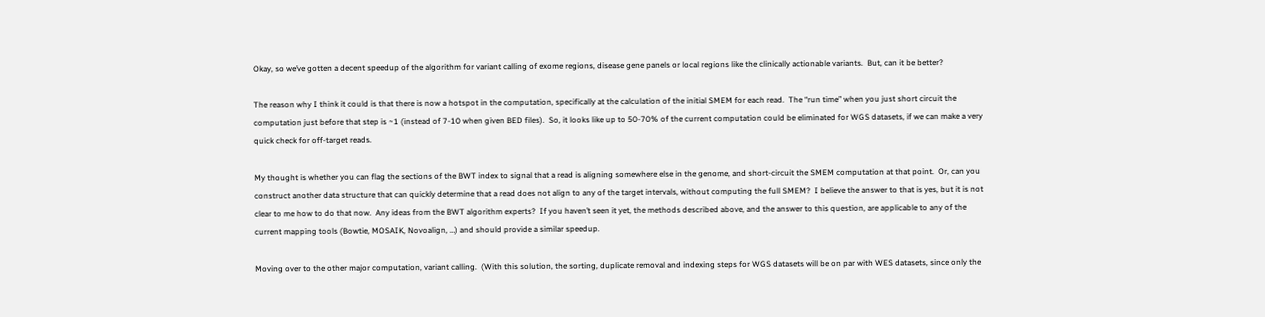Okay, so we’ve gotten a decent speedup of the algorithm for variant calling of exome regions, disease gene panels or local regions like the clinically actionable variants.  But, can it be better?

The reason why I think it could is that there is now a hotspot in the computation, specifically at the calculation of the initial SMEM for each read.  The “run time” when you just short circuit the computation just before that step is ~1 (instead of 7-10 when given BED files).  So, it looks like up to 50-70% of the current computation could be eliminated for WGS datasets, if we can make a very quick check for off-target reads.

My thought is whether you can flag the sections of the BWT index to signal that a read is aligning somewhere else in the genome, and short-circuit the SMEM computation at that point.  Or, can you construct another data structure that can quickly determine that a read does not align to any of the target intervals, without computing the full SMEM?  I believe the answer to that is yes, but it is not clear to me how to do that now.  Any ideas from the BWT algorithm experts?  If you haven’t seen it yet, the methods described above, and the answer to this question, are applicable to any of the current mapping tools (Bowtie, MOSAIK, Novoalign, …) and should provide a similar speedup.

Moving over to the other major computation, variant calling.  (With this solution, the sorting, duplicate removal and indexing steps for WGS datasets will be on par with WES datasets, since only the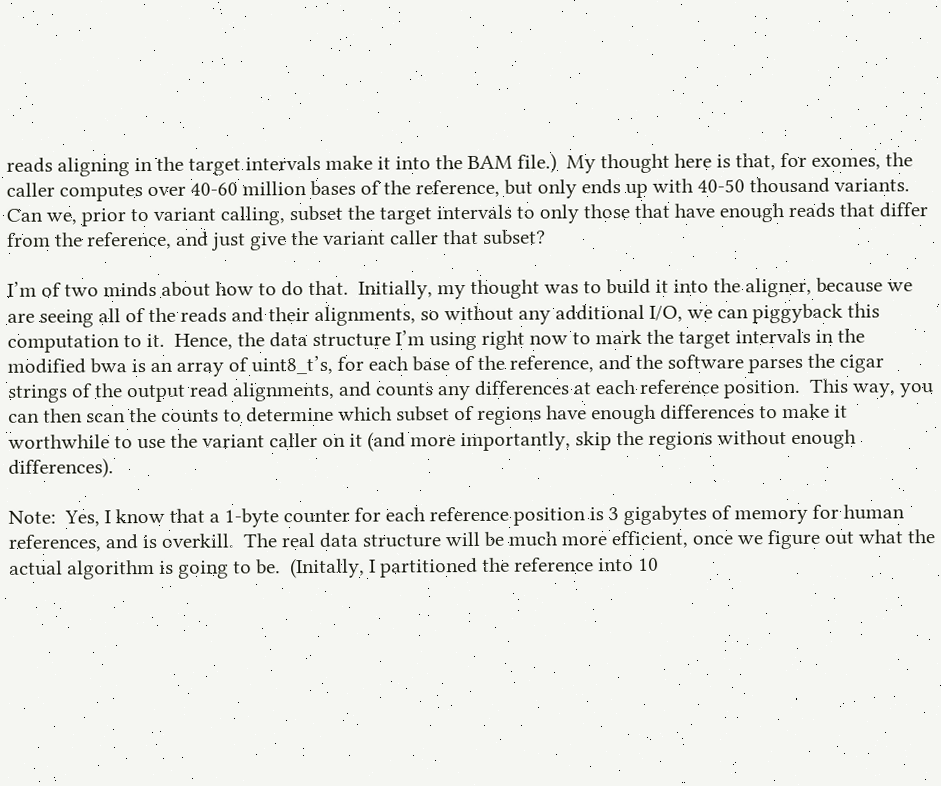reads aligning in the target intervals make it into the BAM file.)  My thought here is that, for exomes, the caller computes over 40-60 million bases of the reference, but only ends up with 40-50 thousand variants.  Can we, prior to variant calling, subset the target intervals to only those that have enough reads that differ from the reference, and just give the variant caller that subset?

I’m of two minds about how to do that.  Initially, my thought was to build it into the aligner, because we are seeing all of the reads and their alignments, so without any additional I/O, we can piggyback this computation to it.  Hence, the data structure I’m using right now to mark the target intervals in the modified bwa is an array of uint8_t’s, for each base of the reference, and the software parses the cigar strings of the output read alignments, and counts any differences at each reference position.  This way, you can then scan the counts to determine which subset of regions have enough differences to make it worthwhile to use the variant caller on it (and more importantly, skip the regions without enough differences).

Note:  Yes, I know that a 1-byte counter for each reference position is 3 gigabytes of memory for human references, and is overkill.  The real data structure will be much more efficient, once we figure out what the actual algorithm is going to be.  (Initally, I partitioned the reference into 10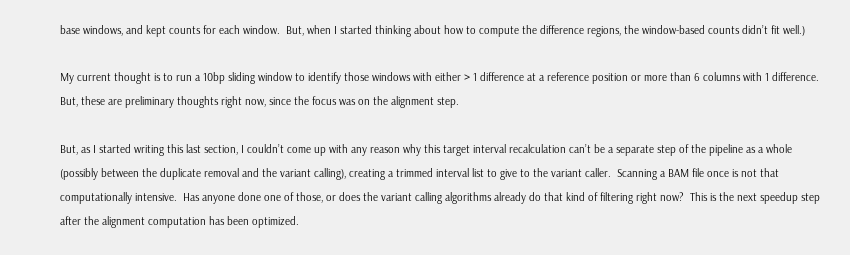base windows, and kept counts for each window.  But, when I started thinking about how to compute the difference regions, the window-based counts didn’t fit well.)

My current thought is to run a 10bp sliding window to identify those windows with either > 1 difference at a reference position or more than 6 columns with 1 difference.  But, these are preliminary thoughts right now, since the focus was on the alignment step.

But, as I started writing this last section, I couldn’t come up with any reason why this target interval recalculation can’t be a separate step of the pipeline as a whole (possibly between the duplicate removal and the variant calling), creating a trimmed interval list to give to the variant caller.  Scanning a BAM file once is not that computationally intensive.  Has anyone done one of those, or does the variant calling algorithms already do that kind of filtering right now?  This is the next speedup step after the alignment computation has been optimized.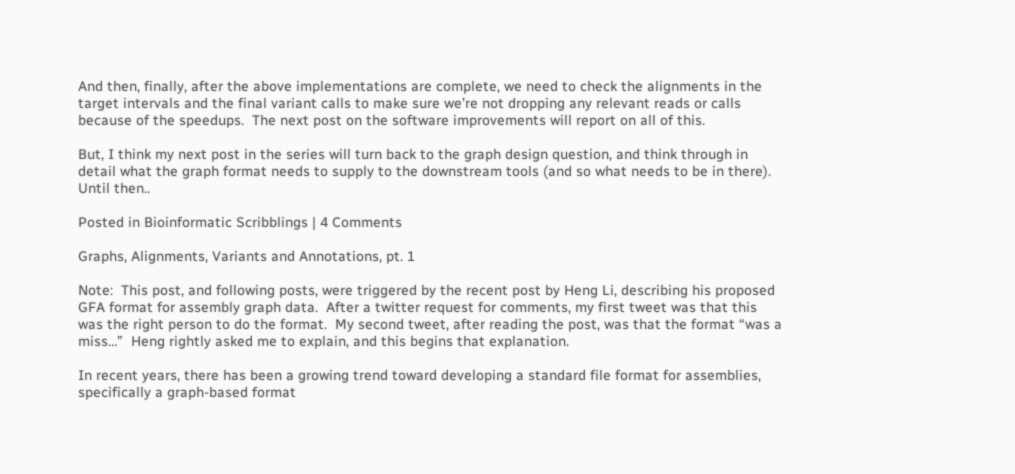And then, finally, after the above implementations are complete, we need to check the alignments in the target intervals and the final variant calls to make sure we’re not dropping any relevant reads or calls because of the speedups.  The next post on the software improvements will report on all of this.

But, I think my next post in the series will turn back to the graph design question, and think through in detail what the graph format needs to supply to the downstream tools (and so what needs to be in there).  Until then..

Posted in Bioinformatic Scribblings | 4 Comments

Graphs, Alignments, Variants and Annotations, pt. 1

Note:  This post, and following posts, were triggered by the recent post by Heng Li, describing his proposed GFA format for assembly graph data.  After a twitter request for comments, my first tweet was that this was the right person to do the format.  My second tweet, after reading the post, was that the format “was a miss…”  Heng rightly asked me to explain, and this begins that explanation.

In recent years, there has been a growing trend toward developing a standard file format for assemblies, specifically a graph-based format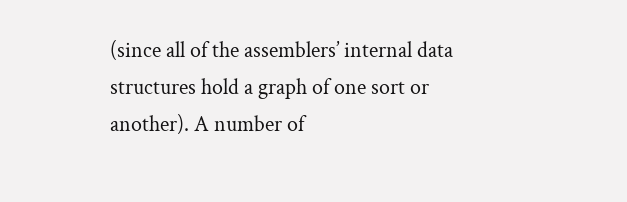(since all of the assemblers’ internal data structures hold a graph of one sort or another). A number of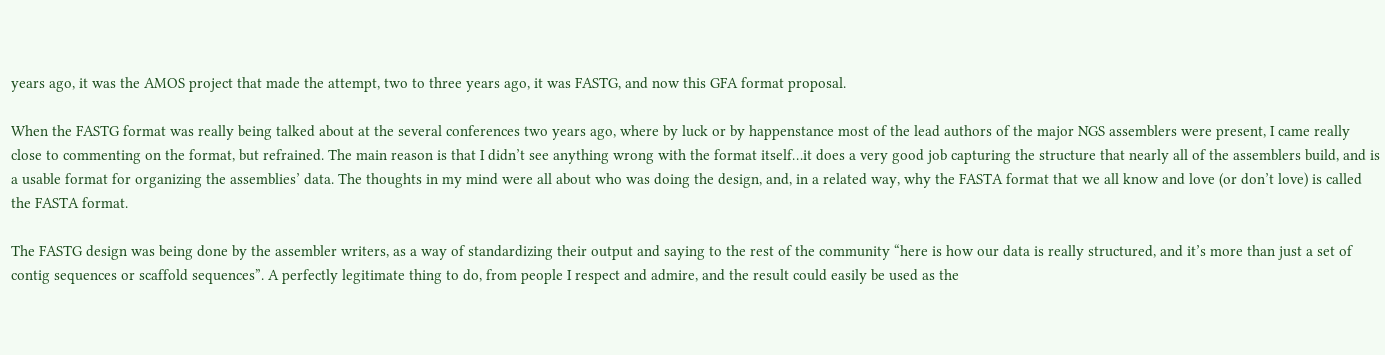years ago, it was the AMOS project that made the attempt, two to three years ago, it was FASTG, and now this GFA format proposal.

When the FASTG format was really being talked about at the several conferences two years ago, where by luck or by happenstance most of the lead authors of the major NGS assemblers were present, I came really close to commenting on the format, but refrained. The main reason is that I didn’t see anything wrong with the format itself…it does a very good job capturing the structure that nearly all of the assemblers build, and is a usable format for organizing the assemblies’ data. The thoughts in my mind were all about who was doing the design, and, in a related way, why the FASTA format that we all know and love (or don’t love) is called the FASTA format.

The FASTG design was being done by the assembler writers, as a way of standardizing their output and saying to the rest of the community “here is how our data is really structured, and it’s more than just a set of contig sequences or scaffold sequences”. A perfectly legitimate thing to do, from people I respect and admire, and the result could easily be used as the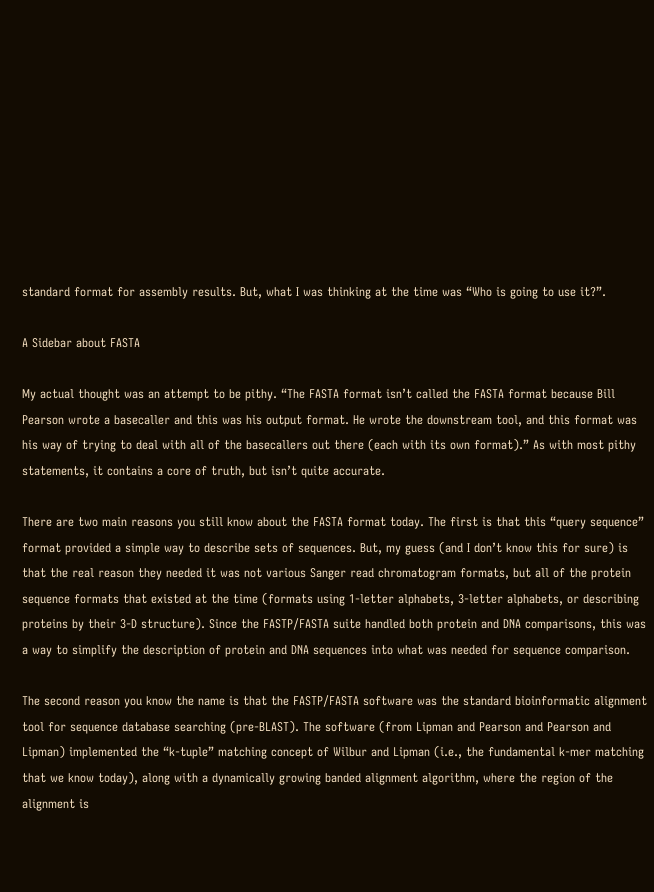standard format for assembly results. But, what I was thinking at the time was “Who is going to use it?”.

A Sidebar about FASTA

My actual thought was an attempt to be pithy. “The FASTA format isn’t called the FASTA format because Bill Pearson wrote a basecaller and this was his output format. He wrote the downstream tool, and this format was his way of trying to deal with all of the basecallers out there (each with its own format).” As with most pithy statements, it contains a core of truth, but isn’t quite accurate.

There are two main reasons you still know about the FASTA format today. The first is that this “query sequence” format provided a simple way to describe sets of sequences. But, my guess (and I don’t know this for sure) is that the real reason they needed it was not various Sanger read chromatogram formats, but all of the protein sequence formats that existed at the time (formats using 1-letter alphabets, 3-letter alphabets, or describing proteins by their 3-D structure). Since the FASTP/FASTA suite handled both protein and DNA comparisons, this was a way to simplify the description of protein and DNA sequences into what was needed for sequence comparison.

The second reason you know the name is that the FASTP/FASTA software was the standard bioinformatic alignment tool for sequence database searching (pre-BLAST). The software (from Lipman and Pearson and Pearson and Lipman) implemented the “k-tuple” matching concept of Wilbur and Lipman (i.e., the fundamental k-mer matching that we know today), along with a dynamically growing banded alignment algorithm, where the region of the alignment is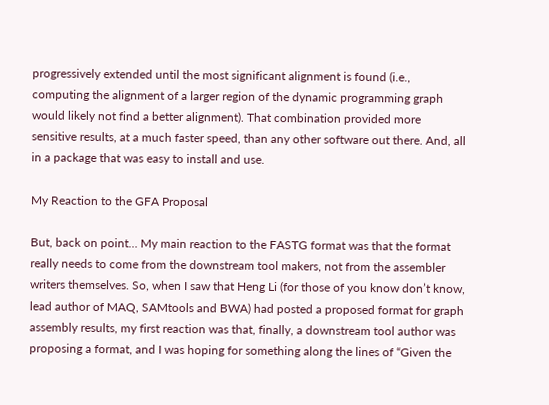progressively extended until the most significant alignment is found (i.e., computing the alignment of a larger region of the dynamic programming graph would likely not find a better alignment). That combination provided more sensitive results, at a much faster speed, than any other software out there. And, all in a package that was easy to install and use.

My Reaction to the GFA Proposal

But, back on point… My main reaction to the FASTG format was that the format really needs to come from the downstream tool makers, not from the assembler writers themselves. So, when I saw that Heng Li (for those of you know don’t know, lead author of MAQ, SAMtools and BWA) had posted a proposed format for graph assembly results, my first reaction was that, finally, a downstream tool author was proposing a format, and I was hoping for something along the lines of “Given the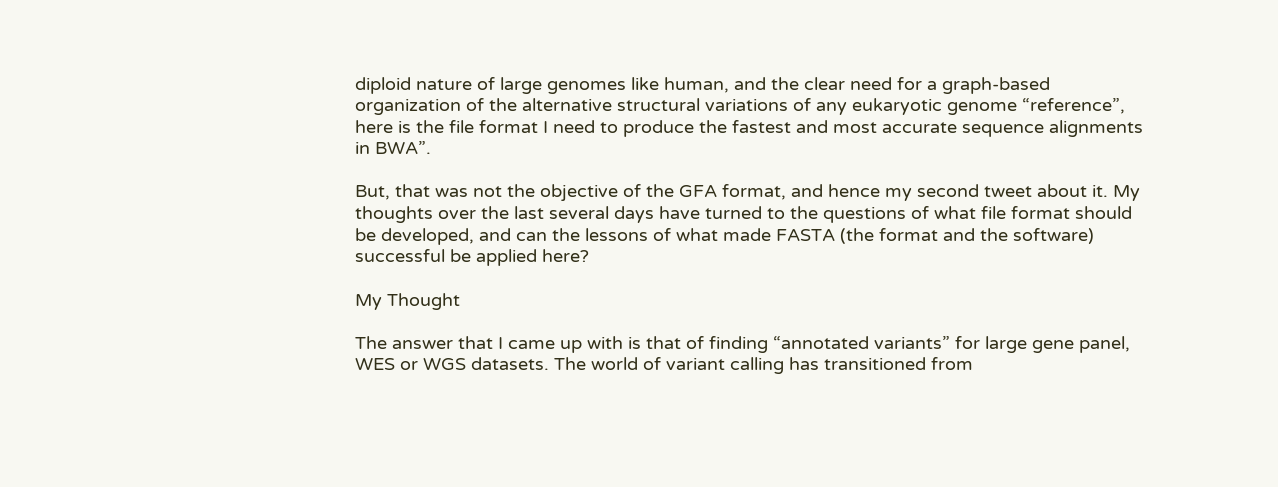diploid nature of large genomes like human, and the clear need for a graph-based organization of the alternative structural variations of any eukaryotic genome “reference”, here is the file format I need to produce the fastest and most accurate sequence alignments in BWA”.

But, that was not the objective of the GFA format, and hence my second tweet about it. My thoughts over the last several days have turned to the questions of what file format should be developed, and can the lessons of what made FASTA (the format and the software) successful be applied here?

My Thought

The answer that I came up with is that of finding “annotated variants” for large gene panel, WES or WGS datasets. The world of variant calling has transitioned from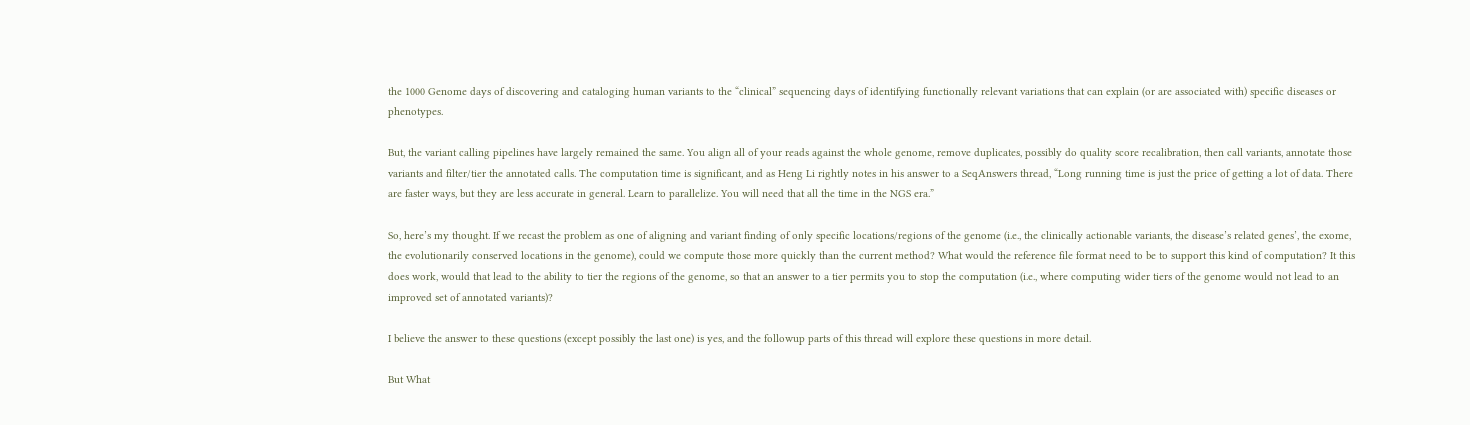the 1000 Genome days of discovering and cataloging human variants to the “clinical” sequencing days of identifying functionally relevant variations that can explain (or are associated with) specific diseases or phenotypes.

But, the variant calling pipelines have largely remained the same. You align all of your reads against the whole genome, remove duplicates, possibly do quality score recalibration, then call variants, annotate those variants and filter/tier the annotated calls. The computation time is significant, and as Heng Li rightly notes in his answer to a SeqAnswers thread, “Long running time is just the price of getting a lot of data. There are faster ways, but they are less accurate in general. Learn to parallelize. You will need that all the time in the NGS era.”

So, here’s my thought. If we recast the problem as one of aligning and variant finding of only specific locations/regions of the genome (i.e., the clinically actionable variants, the disease’s related genes’, the exome, the evolutionarily conserved locations in the genome), could we compute those more quickly than the current method? What would the reference file format need to be to support this kind of computation? It this does work, would that lead to the ability to tier the regions of the genome, so that an answer to a tier permits you to stop the computation (i.e., where computing wider tiers of the genome would not lead to an improved set of annotated variants)?

I believe the answer to these questions (except possibly the last one) is yes, and the followup parts of this thread will explore these questions in more detail.

But What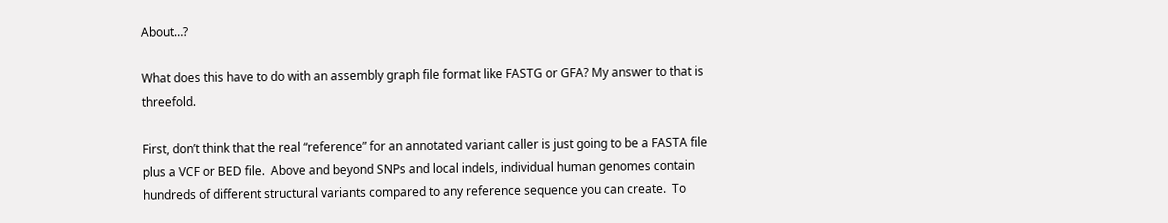About…?

What does this have to do with an assembly graph file format like FASTG or GFA? My answer to that is threefold.

First, don’t think that the real “reference” for an annotated variant caller is just going to be a FASTA file plus a VCF or BED file.  Above and beyond SNPs and local indels, individual human genomes contain hundreds of different structural variants compared to any reference sequence you can create.  To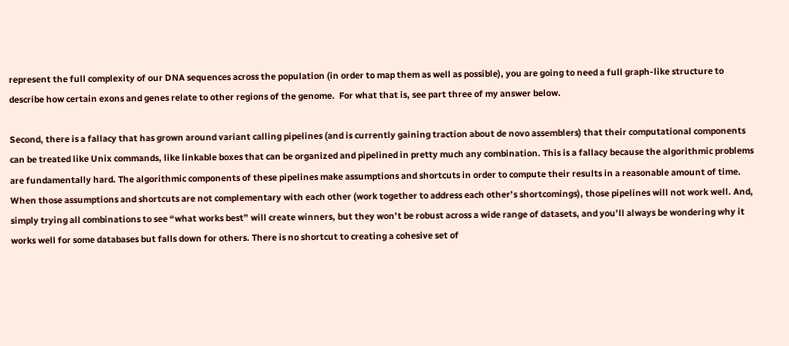represent the full complexity of our DNA sequences across the population (in order to map them as well as possible), you are going to need a full graph-like structure to describe how certain exons and genes relate to other regions of the genome.  For what that is, see part three of my answer below.

Second, there is a fallacy that has grown around variant calling pipelines (and is currently gaining traction about de novo assemblers) that their computational components can be treated like Unix commands, like linkable boxes that can be organized and pipelined in pretty much any combination. This is a fallacy because the algorithmic problems are fundamentally hard. The algorithmic components of these pipelines make assumptions and shortcuts in order to compute their results in a reasonable amount of time. When those assumptions and shortcuts are not complementary with each other (work together to address each other’s shortcomings), those pipelines will not work well. And, simply trying all combinations to see “what works best” will create winners, but they won’t be robust across a wide range of datasets, and you’ll always be wondering why it works well for some databases but falls down for others. There is no shortcut to creating a cohesive set of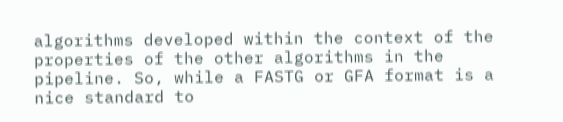algorithms developed within the context of the properties of the other algorithms in the pipeline. So, while a FASTG or GFA format is a nice standard to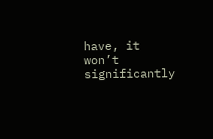have, it won’t significantly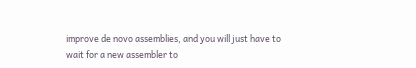improve de novo assemblies, and you will just have to wait for a new assembler to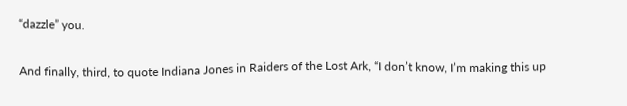“dazzle” you.

And finally, third, to quote Indiana Jones in Raiders of the Lost Ark, “I don’t know, I’m making this up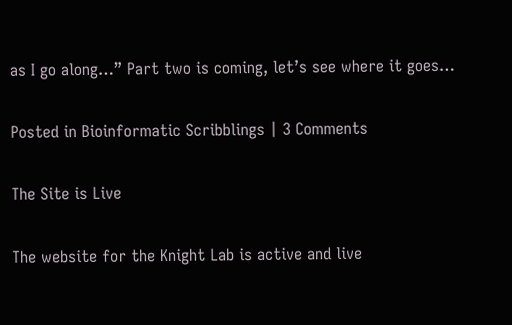as I go along…” Part two is coming, let’s see where it goes…

Posted in Bioinformatic Scribblings | 3 Comments

The Site is Live

The website for the Knight Lab is active and live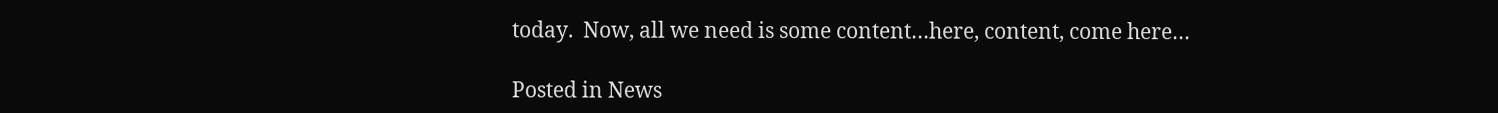today.  Now, all we need is some content…here, content, come here…

Posted in News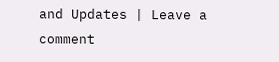and Updates | Leave a comment